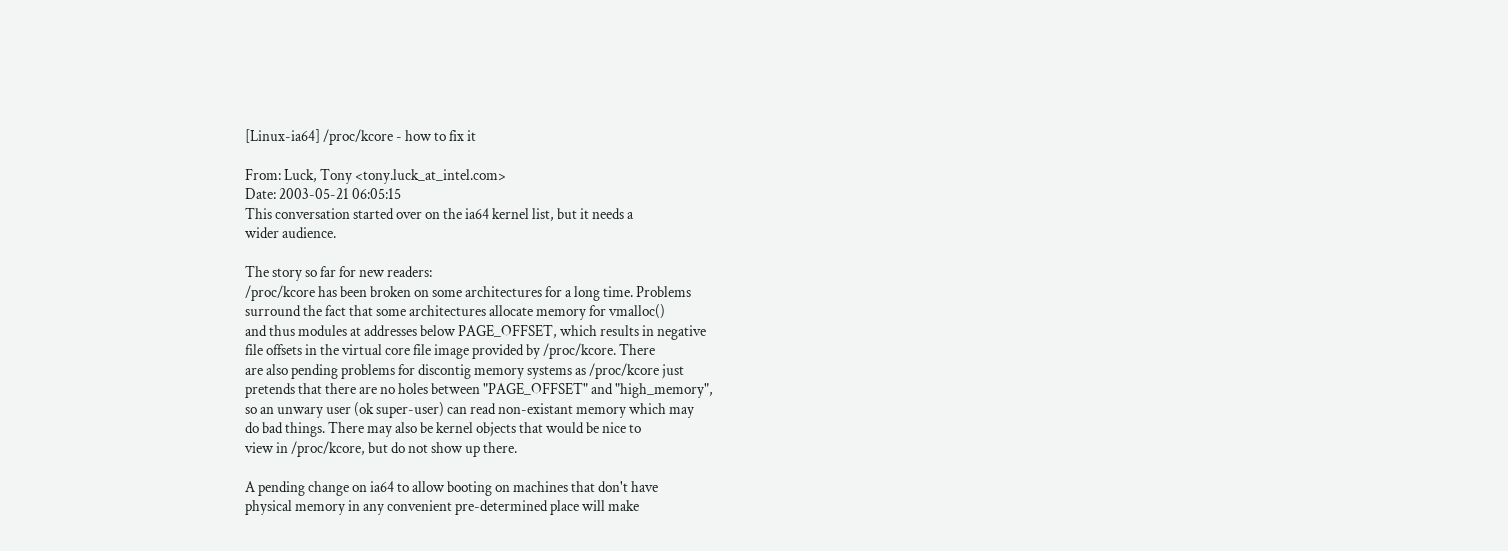[Linux-ia64] /proc/kcore - how to fix it

From: Luck, Tony <tony.luck_at_intel.com>
Date: 2003-05-21 06:05:15
This conversation started over on the ia64 kernel list, but it needs a
wider audience.

The story so far for new readers:
/proc/kcore has been broken on some architectures for a long time. Problems
surround the fact that some architectures allocate memory for vmalloc()
and thus modules at addresses below PAGE_OFFSET, which results in negative
file offsets in the virtual core file image provided by /proc/kcore. There
are also pending problems for discontig memory systems as /proc/kcore just
pretends that there are no holes between "PAGE_OFFSET" and "high_memory",
so an unwary user (ok super-user) can read non-existant memory which may
do bad things. There may also be kernel objects that would be nice to
view in /proc/kcore, but do not show up there.

A pending change on ia64 to allow booting on machines that don't have
physical memory in any convenient pre-determined place will make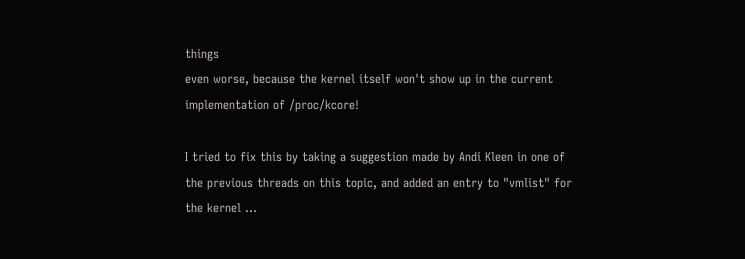things
even worse, because the kernel itself won't show up in the current
implementation of /proc/kcore!

I tried to fix this by taking a suggestion made by Andi Kleen in one of
the previous threads on this topic, and added an entry to "vmlist" for
the kernel ...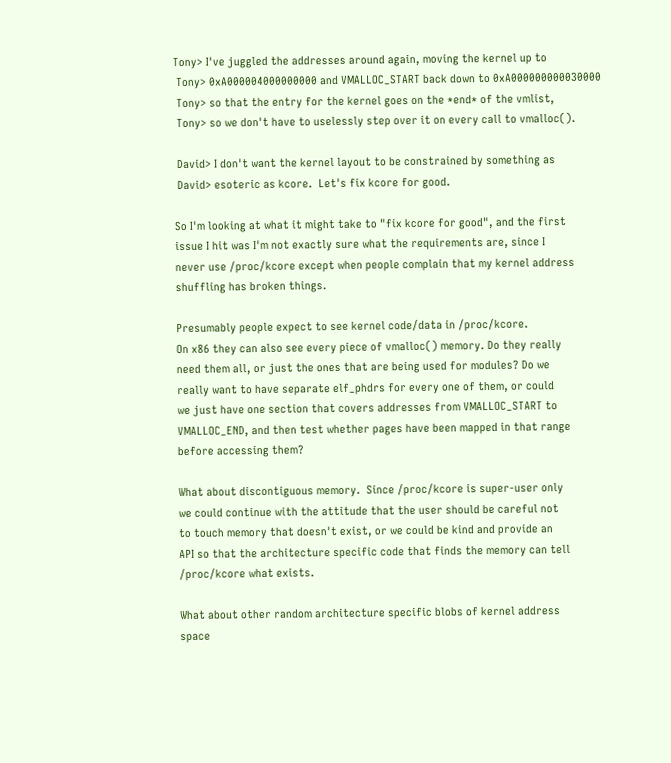Tony> I've juggled the addresses around again, moving the kernel up to
 Tony> 0xA000004000000000 and VMALLOC_START back down to 0xA000000000030000
 Tony> so that the entry for the kernel goes on the *end* of the vmlist,
 Tony> so we don't have to uselessly step over it on every call to vmalloc().

 David> I don't want the kernel layout to be constrained by something as
 David> esoteric as kcore.  Let's fix kcore for good.

So I'm looking at what it might take to "fix kcore for good", and the first
issue I hit was I'm not exactly sure what the requirements are, since I
never use /proc/kcore except when people complain that my kernel address
shuffling has broken things.

Presumably people expect to see kernel code/data in /proc/kcore.
On x86 they can also see every piece of vmalloc() memory. Do they really
need them all, or just the ones that are being used for modules? Do we
really want to have separate elf_phdrs for every one of them, or could
we just have one section that covers addresses from VMALLOC_START to
VMALLOC_END, and then test whether pages have been mapped in that range
before accessing them?

What about discontiguous memory.  Since /proc/kcore is super-user only
we could continue with the attitude that the user should be careful not
to touch memory that doesn't exist, or we could be kind and provide an
API so that the architecture specific code that finds the memory can tell
/proc/kcore what exists.

What about other random architecture specific blobs of kernel address
space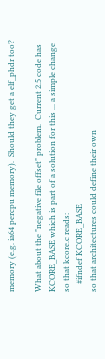memory (e.g. ia64 percpu memory).  Should they get a elf_phdr too?

What about the "negative file offset" problem.  Current 2.5 code has
KCORE_BASE which is part of a solution for this ... a simple change
so that kcore.c reads:
    #ifndef KCORE_BASE
so that architectures could define their own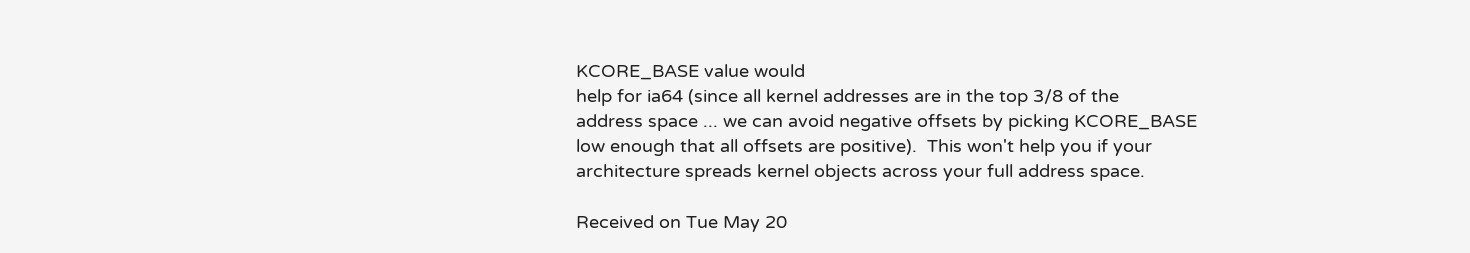KCORE_BASE value would
help for ia64 (since all kernel addresses are in the top 3/8 of the
address space ... we can avoid negative offsets by picking KCORE_BASE
low enough that all offsets are positive).  This won't help you if your
architecture spreads kernel objects across your full address space.

Received on Tue May 20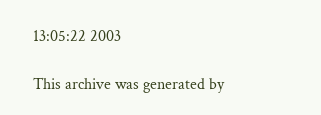13:05:22 2003

This archive was generated by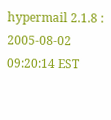hypermail 2.1.8 : 2005-08-02 09:20:14 EST